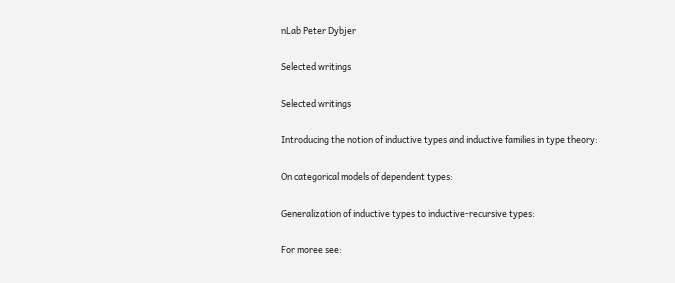nLab Peter Dybjer

Selected writings

Selected writings

Introducing the notion of inductive types and inductive families in type theory:

On categorical models of dependent types:

Generalization of inductive types to inductive-recursive types:

For moree see: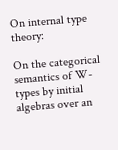On internal type theory:

On the categorical semantics of W-types by initial algebras over an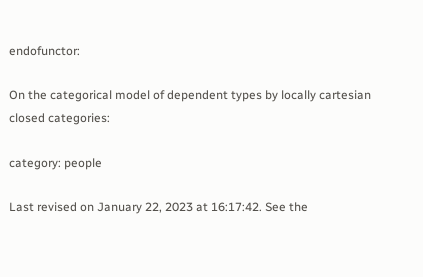endofunctor:

On the categorical model of dependent types by locally cartesian closed categories:

category: people

Last revised on January 22, 2023 at 16:17:42. See the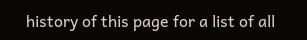history of this page for a list of all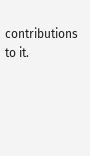contributions to it.